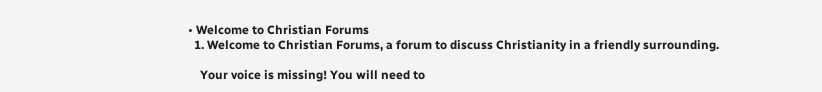• Welcome to Christian Forums
  1. Welcome to Christian Forums, a forum to discuss Christianity in a friendly surrounding.

    Your voice is missing! You will need to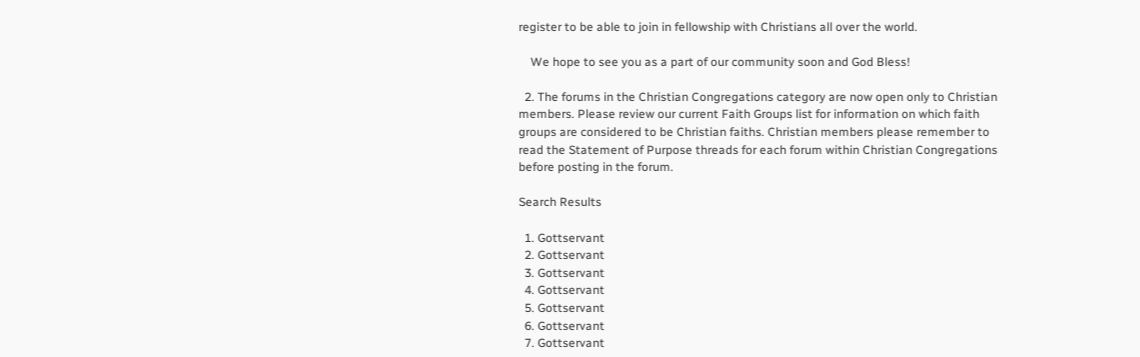register to be able to join in fellowship with Christians all over the world.

    We hope to see you as a part of our community soon and God Bless!

  2. The forums in the Christian Congregations category are now open only to Christian members. Please review our current Faith Groups list for information on which faith groups are considered to be Christian faiths. Christian members please remember to read the Statement of Purpose threads for each forum within Christian Congregations before posting in the forum.

Search Results

  1. Gottservant
  2. Gottservant
  3. Gottservant
  4. Gottservant
  5. Gottservant
  6. Gottservant
  7. Gottservant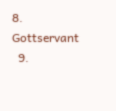8. Gottservant
  9.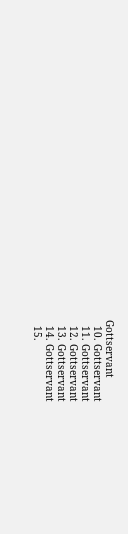Gottservant
  10. Gottservant
  11. Gottservant
  12. Gottservant
  13. Gottservant
  14. Gottservant
  15.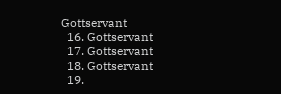Gottservant
  16. Gottservant
  17. Gottservant
  18. Gottservant
  19.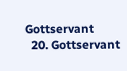Gottservant
  20. Gottservant